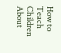How to Teach Children About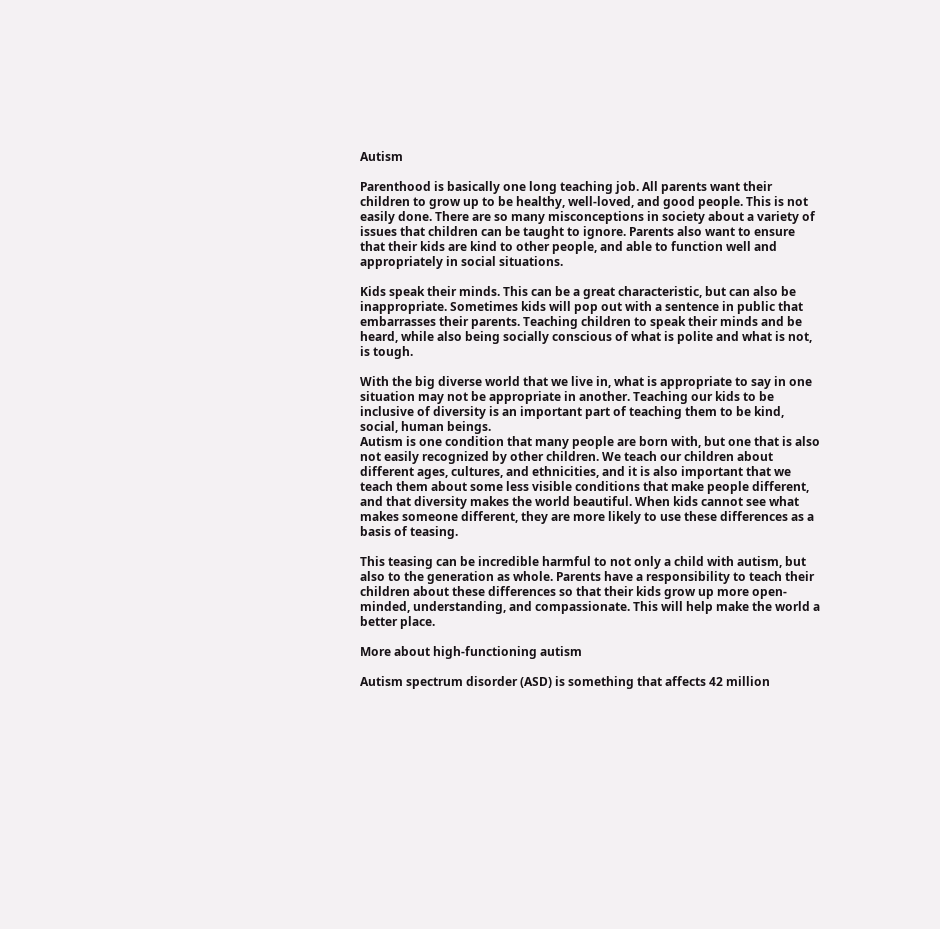Autism

Parenthood is basically one long teaching job. All parents want their children to grow up to be healthy, well-loved, and good people. This is not easily done. There are so many misconceptions in society about a variety of issues that children can be taught to ignore. Parents also want to ensure that their kids are kind to other people, and able to function well and appropriately in social situations.

Kids speak their minds. This can be a great characteristic, but can also be inappropriate. Sometimes kids will pop out with a sentence in public that embarrasses their parents. Teaching children to speak their minds and be heard, while also being socially conscious of what is polite and what is not, is tough.

With the big diverse world that we live in, what is appropriate to say in one situation may not be appropriate in another. Teaching our kids to be inclusive of diversity is an important part of teaching them to be kind, social, human beings.
Autism is one condition that many people are born with, but one that is also not easily recognized by other children. We teach our children about different ages, cultures, and ethnicities, and it is also important that we teach them about some less visible conditions that make people different, and that diversity makes the world beautiful. When kids cannot see what makes someone different, they are more likely to use these differences as a basis of teasing.

This teasing can be incredible harmful to not only a child with autism, but also to the generation as whole. Parents have a responsibility to teach their children about these differences so that their kids grow up more open-minded, understanding, and compassionate. This will help make the world a better place.

More about high-functioning autism

Autism spectrum disorder (ASD) is something that affects 42 million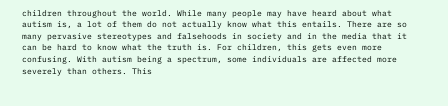children throughout the world. While many people may have heard about what autism is, a lot of them do not actually know what this entails. There are so many pervasive stereotypes and falsehoods in society and in the media that it can be hard to know what the truth is. For children, this gets even more confusing. With autism being a spectrum, some individuals are affected more severely than others. This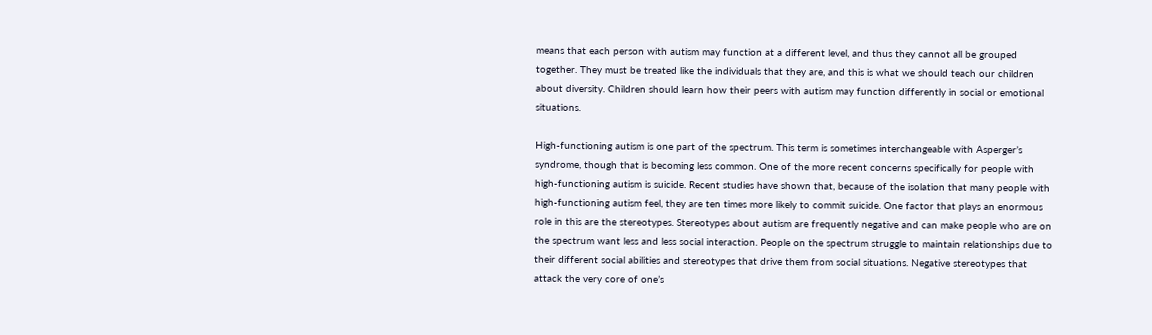means that each person with autism may function at a different level, and thus they cannot all be grouped together. They must be treated like the individuals that they are, and this is what we should teach our children about diversity. Children should learn how their peers with autism may function differently in social or emotional situations.

High-functioning autism is one part of the spectrum. This term is sometimes interchangeable with Asperger’s syndrome, though that is becoming less common. One of the more recent concerns specifically for people with high-functioning autism is suicide. Recent studies have shown that, because of the isolation that many people with high-functioning autism feel, they are ten times more likely to commit suicide. One factor that plays an enormous role in this are the stereotypes. Stereotypes about autism are frequently negative and can make people who are on the spectrum want less and less social interaction. People on the spectrum struggle to maintain relationships due to their different social abilities and stereotypes that drive them from social situations. Negative stereotypes that attack the very core of one’s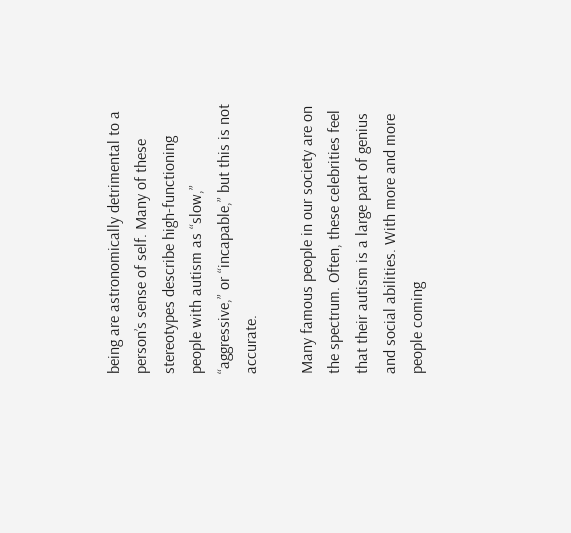being are astronomically detrimental to a person’s sense of self. Many of these stereotypes describe high-functioning people with autism as “slow,” “aggressive,” or “incapable,” but this is not accurate.

Many famous people in our society are on the spectrum. Often, these celebrities feel that their autism is a large part of genius and social abilities. With more and more people coming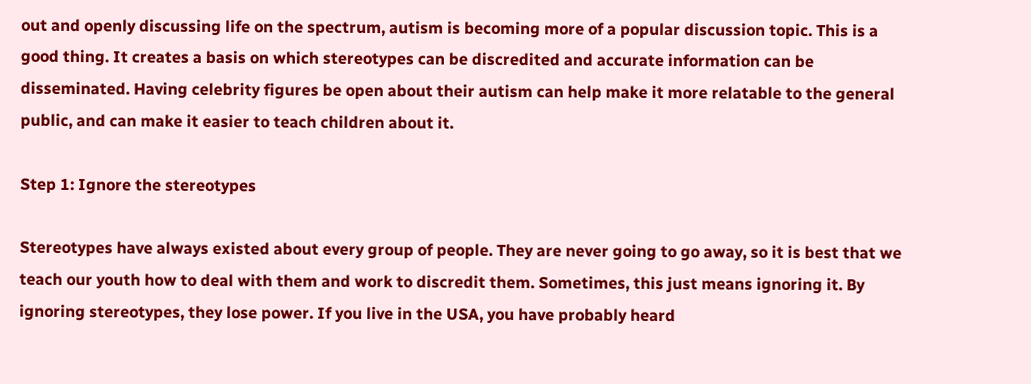out and openly discussing life on the spectrum, autism is becoming more of a popular discussion topic. This is a good thing. It creates a basis on which stereotypes can be discredited and accurate information can be disseminated. Having celebrity figures be open about their autism can help make it more relatable to the general public, and can make it easier to teach children about it.

Step 1: Ignore the stereotypes

Stereotypes have always existed about every group of people. They are never going to go away, so it is best that we teach our youth how to deal with them and work to discredit them. Sometimes, this just means ignoring it. By ignoring stereotypes, they lose power. If you live in the USA, you have probably heard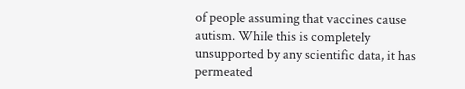of people assuming that vaccines cause autism. While this is completely unsupported by any scientific data, it has permeated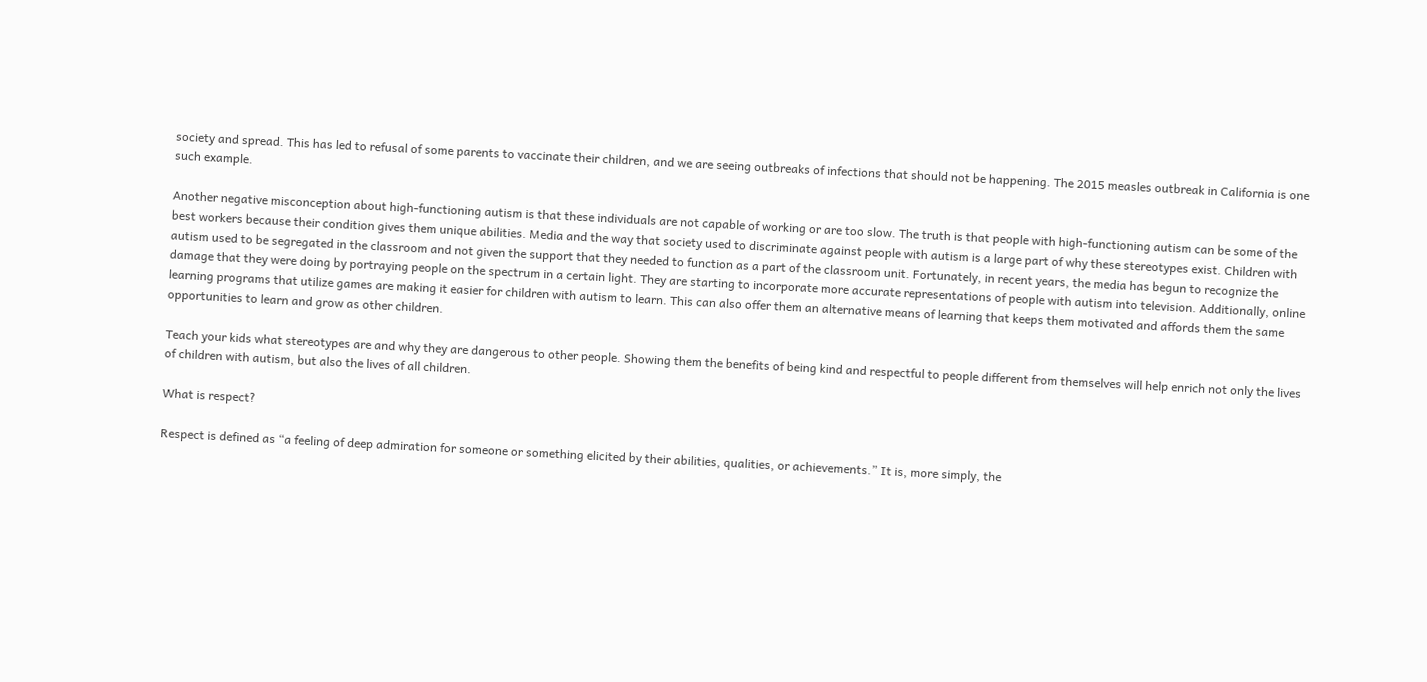society and spread. This has led to refusal of some parents to vaccinate their children, and we are seeing outbreaks of infections that should not be happening. The 2015 measles outbreak in California is one such example.

Another negative misconception about high-functioning autism is that these individuals are not capable of working or are too slow. The truth is that people with high-functioning autism can be some of the best workers because their condition gives them unique abilities. Media and the way that society used to discriminate against people with autism is a large part of why these stereotypes exist. Children with autism used to be segregated in the classroom and not given the support that they needed to function as a part of the classroom unit. Fortunately, in recent years, the media has begun to recognize the damage that they were doing by portraying people on the spectrum in a certain light. They are starting to incorporate more accurate representations of people with autism into television. Additionally, online learning programs that utilize games are making it easier for children with autism to learn. This can also offer them an alternative means of learning that keeps them motivated and affords them the same opportunities to learn and grow as other children.

Teach your kids what stereotypes are and why they are dangerous to other people. Showing them the benefits of being kind and respectful to people different from themselves will help enrich not only the lives of children with autism, but also the lives of all children.

What is respect?

Respect is defined as “a feeling of deep admiration for someone or something elicited by their abilities, qualities, or achievements.” It is, more simply, the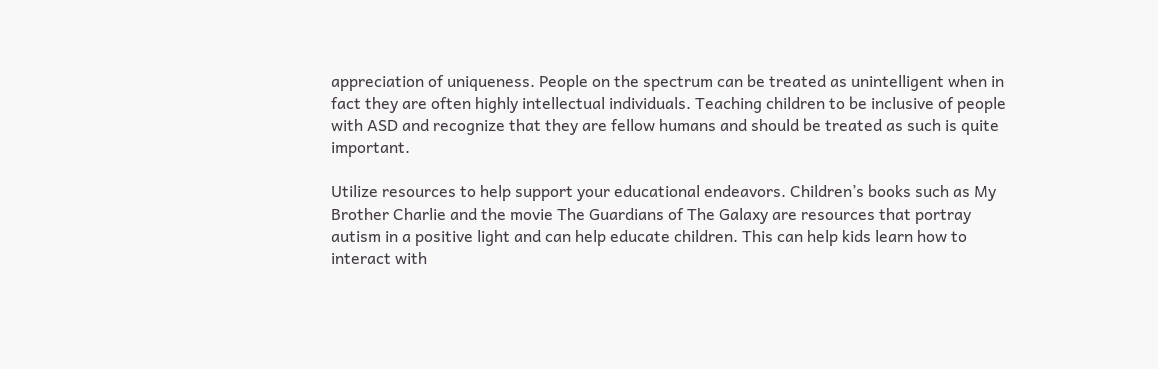appreciation of uniqueness. People on the spectrum can be treated as unintelligent when in fact they are often highly intellectual individuals. Teaching children to be inclusive of people with ASD and recognize that they are fellow humans and should be treated as such is quite important.

Utilize resources to help support your educational endeavors. Children’s books such as My Brother Charlie and the movie The Guardians of The Galaxy are resources that portray autism in a positive light and can help educate children. This can help kids learn how to interact with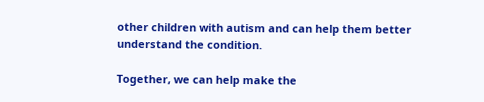other children with autism and can help them better understand the condition.

Together, we can help make the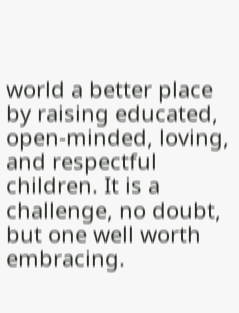world a better place by raising educated, open-minded, loving, and respectful children. It is a challenge, no doubt, but one well worth embracing.